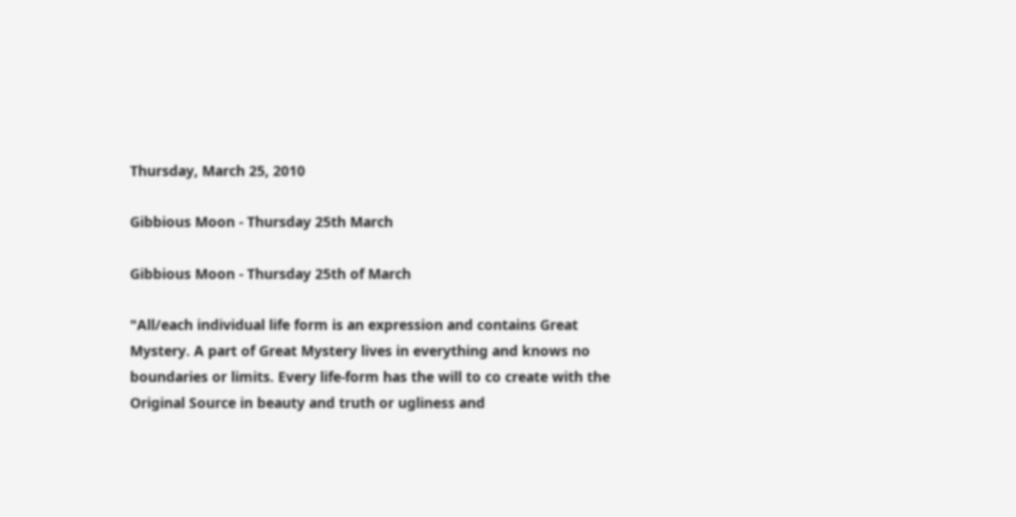Thursday, March 25, 2010

Gibbious Moon - Thursday 25th March

Gibbious Moon - Thursday 25th of March

"All/each individual life form is an expression and contains Great Mystery. A part of Great Mystery lives in everything and knows no boundaries or limits. Every life-form has the will to co create with the Original Source in beauty and truth or ugliness and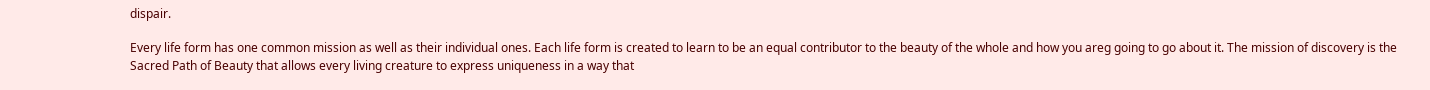dispair.

Every life form has one common mission as well as their individual ones. Each life form is created to learn to be an equal contributor to the beauty of the whole and how you areg going to go about it. The mission of discovery is the Sacred Path of Beauty that allows every living creature to express uniqueness in a way that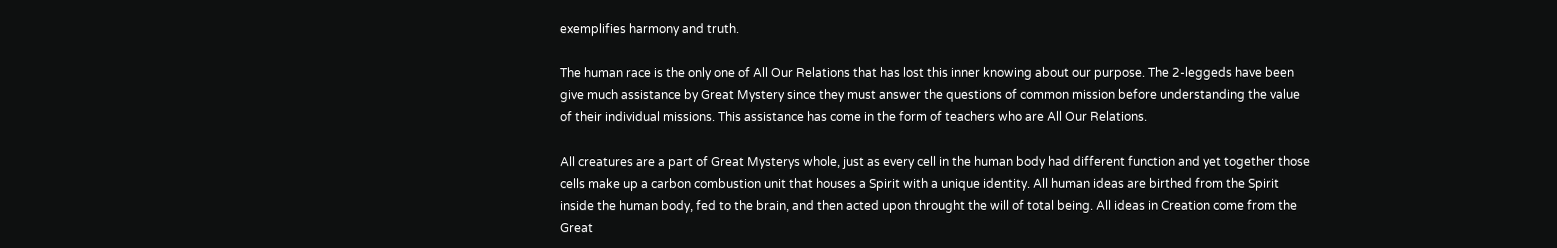exemplifies harmony and truth.

The human race is the only one of All Our Relations that has lost this inner knowing about our purpose. The 2-leggeds have been give much assistance by Great Mystery since they must answer the questions of common mission before understanding the value of their individual missions. This assistance has come in the form of teachers who are All Our Relations.

All creatures are a part of Great Mysterys whole, just as every cell in the human body had different function and yet together those cells make up a carbon combustion unit that houses a Spirit with a unique identity. All human ideas are birthed from the Spirit inside the human body, fed to the brain, and then acted upon throught the will of total being. All ideas in Creation come from the Great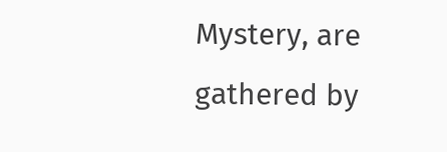Mystery, are gathered by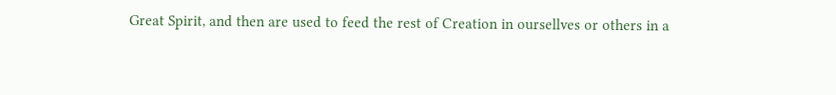Great Spirit, and then are used to feed the rest of Creation in oursellves or others in a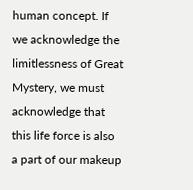human concept. If we acknowledge the limitlessness of Great Mystery, we must acknowledge that this life force is also a part of our makeup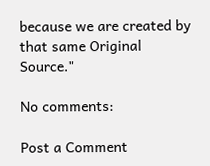because we are created by that same Original Source."

No comments:

Post a Comment